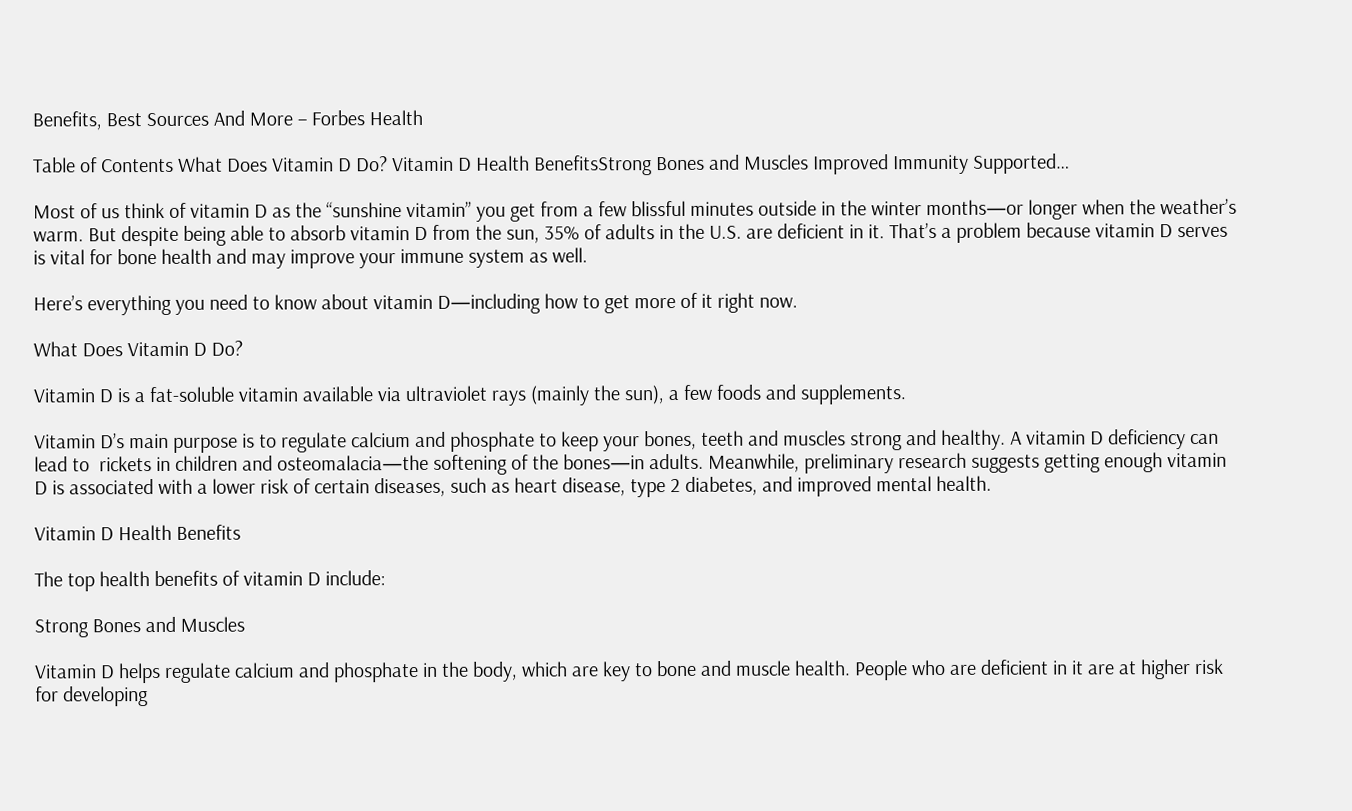Benefits, Best Sources And More – Forbes Health

Table of Contents What Does Vitamin D Do? Vitamin D Health BenefitsStrong Bones and Muscles Improved Immunity Supported…

Most of us think of vitamin D as the “sunshine vitamin” you get from a few blissful minutes outside in the winter months—or longer when the weather’s warm. But despite being able to absorb vitamin D from the sun, 35% of adults in the U.S. are deficient in it. That’s a problem because vitamin D serves is vital for bone health and may improve your immune system as well.

Here’s everything you need to know about vitamin D—including how to get more of it right now.

What Does Vitamin D Do?

Vitamin D is a fat-soluble vitamin available via ultraviolet rays (mainly the sun), a few foods and supplements.

Vitamin D’s main purpose is to regulate calcium and phosphate to keep your bones, teeth and muscles strong and healthy. A vitamin D deficiency can lead to  rickets in children and osteomalacia—the softening of the bones—in adults. Meanwhile, preliminary research suggests getting enough vitamin D is associated with a lower risk of certain diseases, such as heart disease, type 2 diabetes, and improved mental health.

Vitamin D Health Benefits

The top health benefits of vitamin D include:

Strong Bones and Muscles

Vitamin D helps regulate calcium and phosphate in the body, which are key to bone and muscle health. People who are deficient in it are at higher risk for developing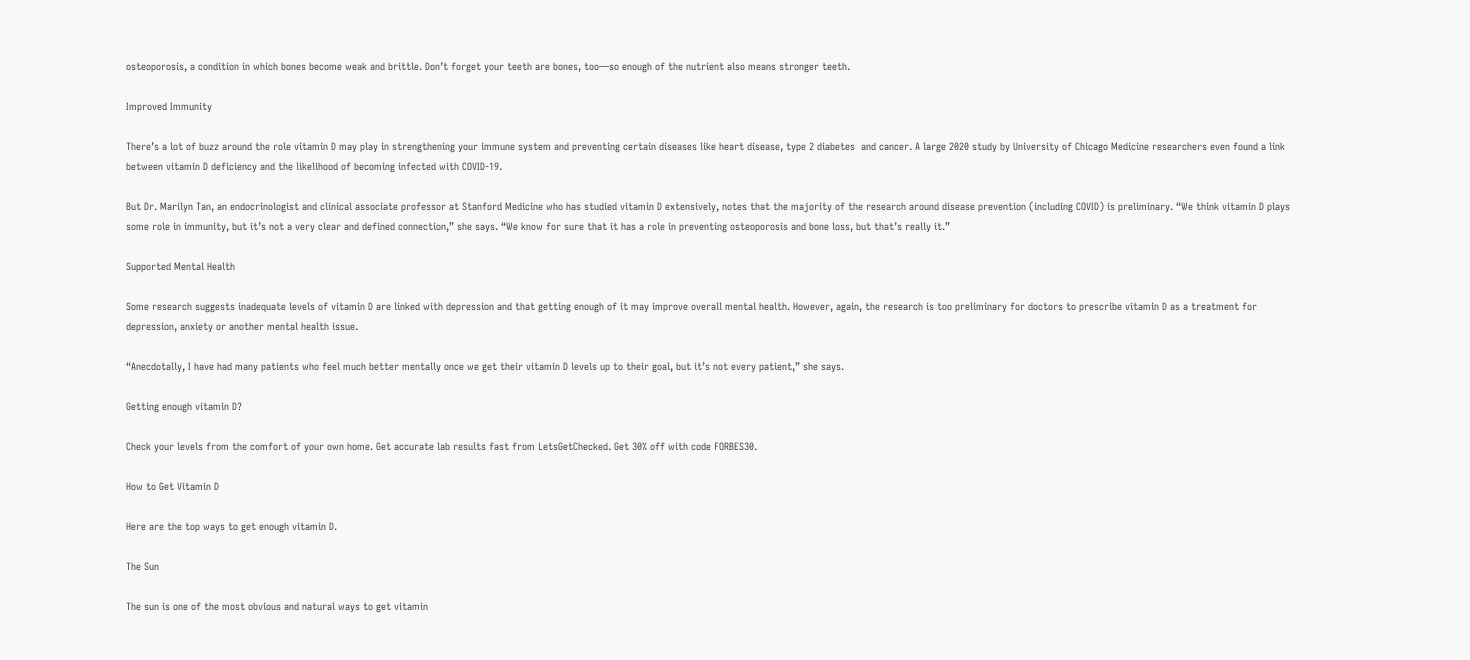osteoporosis, a condition in which bones become weak and brittle. Don’t forget your teeth are bones, too—so enough of the nutrient also means stronger teeth.

Improved Immunity

There’s a lot of buzz around the role vitamin D may play in strengthening your immune system and preventing certain diseases like heart disease, type 2 diabetes  and cancer. A large 2020 study by University of Chicago Medicine researchers even found a link between vitamin D deficiency and the likelihood of becoming infected with COVID-19.

But Dr. Marilyn Tan, an endocrinologist and clinical associate professor at Stanford Medicine who has studied vitamin D extensively, notes that the majority of the research around disease prevention (including COVID) is preliminary. “We think vitamin D plays some role in immunity, but it’s not a very clear and defined connection,” she says. “We know for sure that it has a role in preventing osteoporosis and bone loss, but that’s really it.”

Supported Mental Health

Some research suggests inadequate levels of vitamin D are linked with depression and that getting enough of it may improve overall mental health. However, again, the research is too preliminary for doctors to prescribe vitamin D as a treatment for depression, anxiety or another mental health issue.

“Anecdotally, I have had many patients who feel much better mentally once we get their vitamin D levels up to their goal, but it’s not every patient,” she says.

Getting enough vitamin D?

Check your levels from the comfort of your own home. Get accurate lab results fast from LetsGetChecked. Get 30% off with code FORBES30.

How to Get Vitamin D

Here are the top ways to get enough vitamin D.

The Sun

The sun is one of the most obvious and natural ways to get vitamin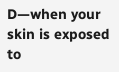D—when your skin is exposed to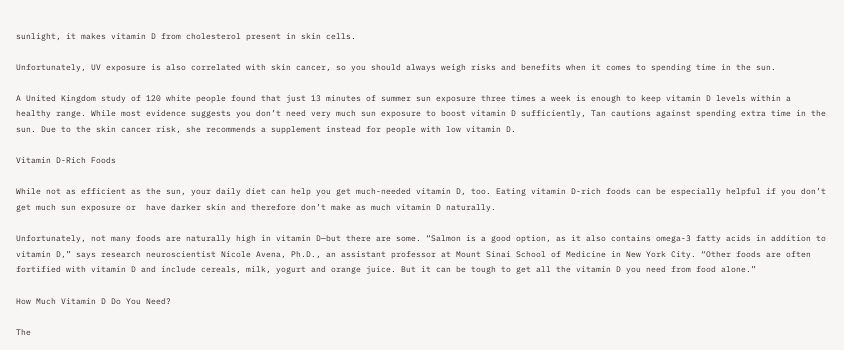sunlight, it makes vitamin D from cholesterol present in skin cells.

Unfortunately, UV exposure is also correlated with skin cancer, so you should always weigh risks and benefits when it comes to spending time in the sun.

A United Kingdom study of 120 white people found that just 13 minutes of summer sun exposure three times a week is enough to keep vitamin D levels within a healthy range. While most evidence suggests you don’t need very much sun exposure to boost vitamin D sufficiently, Tan cautions against spending extra time in the sun. Due to the skin cancer risk, she recommends a supplement instead for people with low vitamin D.

Vitamin D-Rich Foods

While not as efficient as the sun, your daily diet can help you get much-needed vitamin D, too. Eating vitamin D-rich foods can be especially helpful if you don’t get much sun exposure or  have darker skin and therefore don’t make as much vitamin D naturally.

Unfortunately, not many foods are naturally high in vitamin D—but there are some. “Salmon is a good option, as it also contains omega-3 fatty acids in addition to vitamin D,” says research neuroscientist Nicole Avena, Ph.D., an assistant professor at Mount Sinai School of Medicine in New York City. “Other foods are often fortified with vitamin D and include cereals, milk, yogurt and orange juice. But it can be tough to get all the vitamin D you need from food alone.”

How Much Vitamin D Do You Need?

The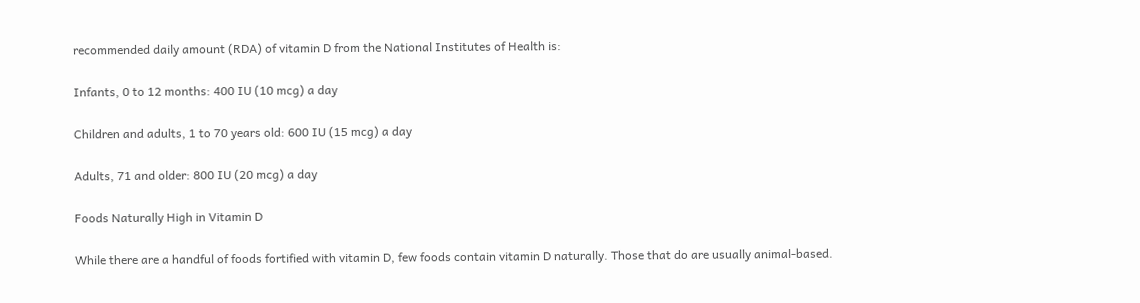recommended daily amount (RDA) of vitamin D from the National Institutes of Health is:

Infants, 0 to 12 months: 400 IU (10 mcg) a day

Children and adults, 1 to 70 years old: 600 IU (15 mcg) a day

Adults, 71 and older: 800 IU (20 mcg) a day

Foods Naturally High in Vitamin D

While there are a handful of foods fortified with vitamin D, few foods contain vitamin D naturally. Those that do are usually animal-based.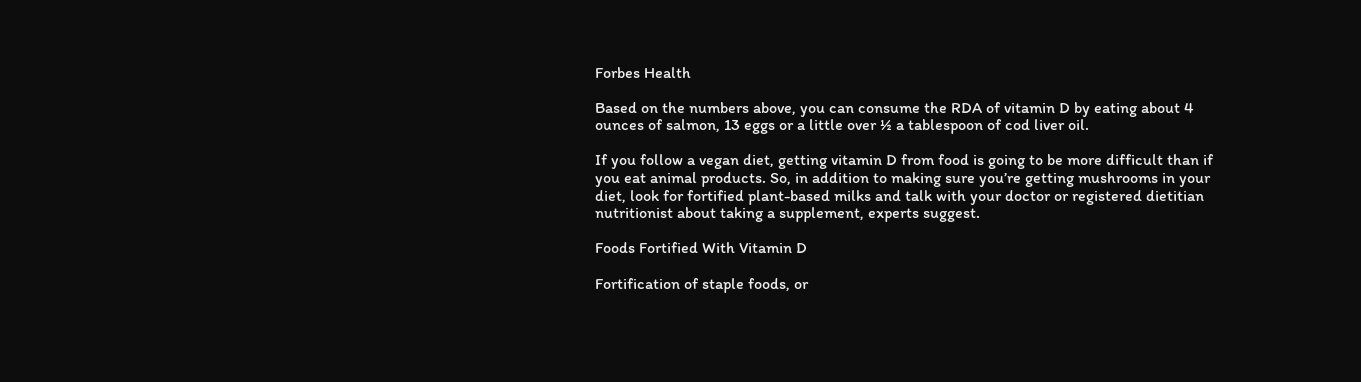Forbes Health

Based on the numbers above, you can consume the RDA of vitamin D by eating about 4 ounces of salmon, 13 eggs or a little over ½ a tablespoon of cod liver oil.

If you follow a vegan diet, getting vitamin D from food is going to be more difficult than if you eat animal products. So, in addition to making sure you’re getting mushrooms in your diet, look for fortified plant-based milks and talk with your doctor or registered dietitian nutritionist about taking a supplement, experts suggest.

Foods Fortified With Vitamin D

Fortification of staple foods, or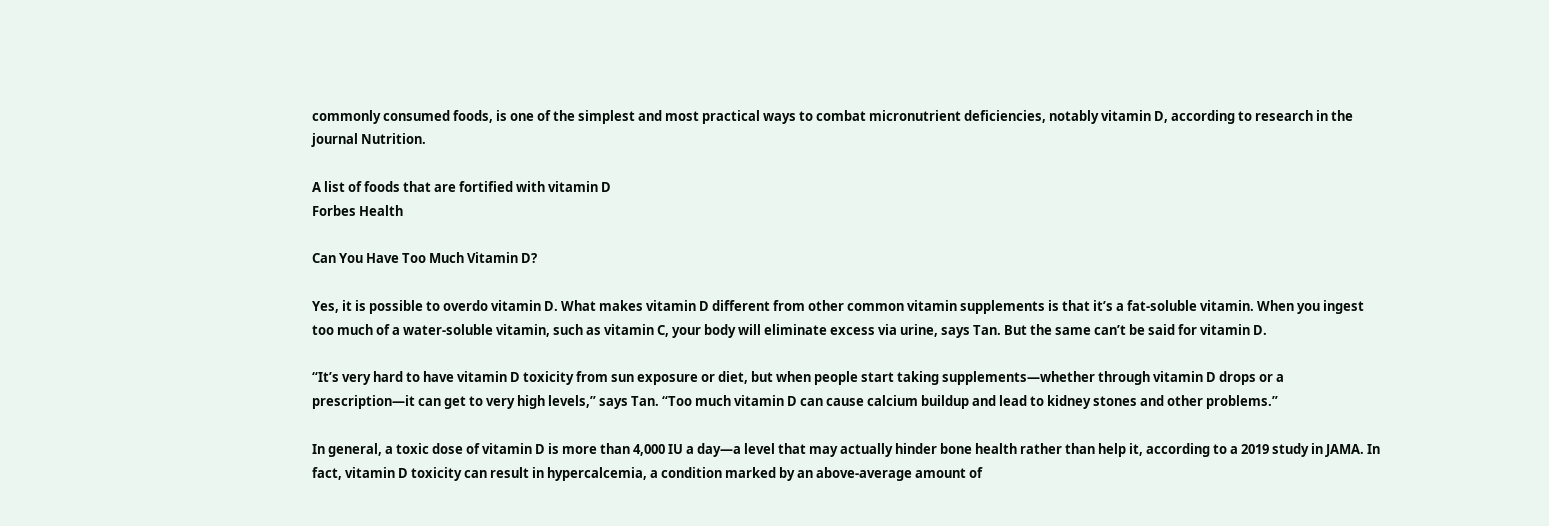commonly consumed foods, is one of the simplest and most practical ways to combat micronutrient deficiencies, notably vitamin D, according to research in the journal Nutrition.

A list of foods that are fortified with vitamin D
Forbes Health

Can You Have Too Much Vitamin D?

Yes, it is possible to overdo vitamin D. What makes vitamin D different from other common vitamin supplements is that it’s a fat-soluble vitamin. When you ingest too much of a water-soluble vitamin, such as vitamin C, your body will eliminate excess via urine, says Tan. But the same can’t be said for vitamin D.

“It’s very hard to have vitamin D toxicity from sun exposure or diet, but when people start taking supplements—whether through vitamin D drops or a prescription—it can get to very high levels,” says Tan. “Too much vitamin D can cause calcium buildup and lead to kidney stones and other problems.”

In general, a toxic dose of vitamin D is more than 4,000 IU a day—a level that may actually hinder bone health rather than help it, according to a 2019 study in JAMA. In fact, vitamin D toxicity can result in hypercalcemia, a condition marked by an above-average amount of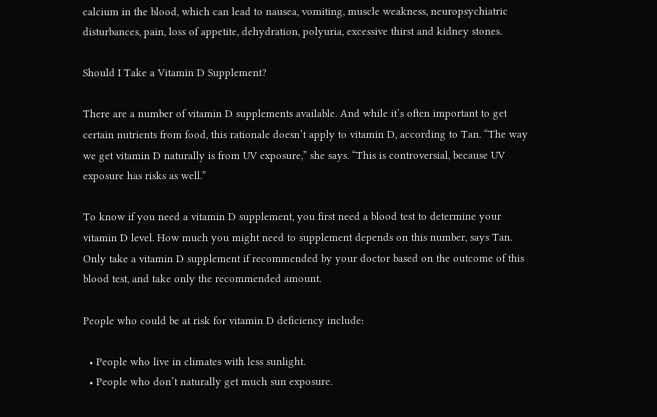calcium in the blood, which can lead to nausea, vomiting, muscle weakness, neuropsychiatric disturbances, pain, loss of appetite, dehydration, polyuria, excessive thirst and kidney stones.

Should I Take a Vitamin D Supplement?

There are a number of vitamin D supplements available. And while it’s often important to get certain nutrients from food, this rationale doesn’t apply to vitamin D, according to Tan. “The way we get vitamin D naturally is from UV exposure,” she says. “This is controversial, because UV exposure has risks as well.”

To know if you need a vitamin D supplement, you first need a blood test to determine your vitamin D level. How much you might need to supplement depends on this number, says Tan. Only take a vitamin D supplement if recommended by your doctor based on the outcome of this blood test, and take only the recommended amount.

People who could be at risk for vitamin D deficiency include:

  • People who live in climates with less sunlight.
  • People who don’t naturally get much sun exposure.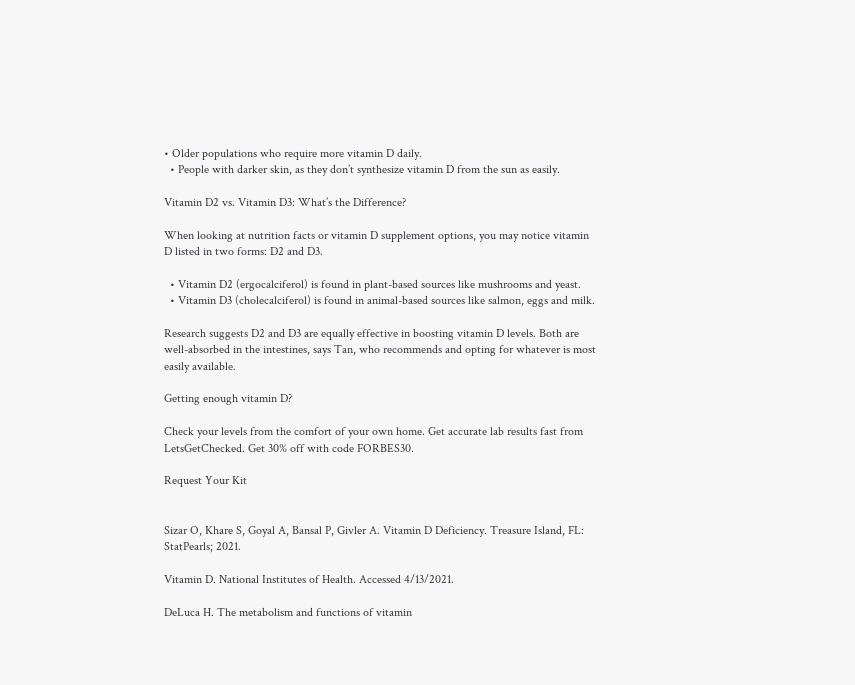• Older populations who require more vitamin D daily.
  • People with darker skin, as they don’t synthesize vitamin D from the sun as easily.

Vitamin D2 vs. Vitamin D3: What’s the Difference?

When looking at nutrition facts or vitamin D supplement options, you may notice vitamin D listed in two forms: D2 and D3.

  • Vitamin D2 (ergocalciferol) is found in plant-based sources like mushrooms and yeast.
  • Vitamin D3 (cholecalciferol) is found in animal-based sources like salmon, eggs and milk.

Research suggests D2 and D3 are equally effective in boosting vitamin D levels. Both are well-absorbed in the intestines, says Tan, who recommends and opting for whatever is most easily available.

Getting enough vitamin D?

Check your levels from the comfort of your own home. Get accurate lab results fast from LetsGetChecked. Get 30% off with code FORBES30.

Request Your Kit


Sizar O, Khare S, Goyal A, Bansal P, Givler A. Vitamin D Deficiency. Treasure Island, FL: StatPearls; 2021.

Vitamin D. National Institutes of Health. Accessed 4/13/2021.

DeLuca H. The metabolism and functions of vitamin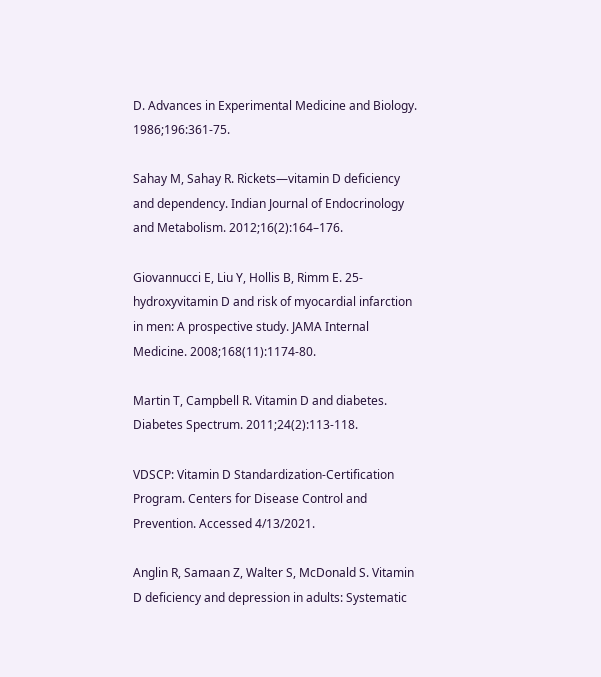D. Advances in Experimental Medicine and Biology. 1986;196:361-75.

Sahay M, Sahay R. Rickets—vitamin D deficiency and dependency. Indian Journal of Endocrinology and Metabolism. 2012;16(2):164–176.

Giovannucci E, Liu Y, Hollis B, Rimm E. 25-hydroxyvitamin D and risk of myocardial infarction in men: A prospective study. JAMA Internal Medicine. 2008;168(11):1174-80.

Martin T, Campbell R. Vitamin D and diabetes. Diabetes Spectrum. 2011;24(2):113-118.

VDSCP: Vitamin D Standardization-Certification Program. Centers for Disease Control and Prevention. Accessed 4/13/2021.

Anglin R, Samaan Z, Walter S, McDonald S. Vitamin D deficiency and depression in adults: Systematic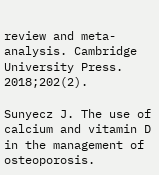review and meta-analysis. Cambridge University Press. 2018;202(2).

Sunyecz J. The use of calcium and vitamin D in the management of osteoporosis.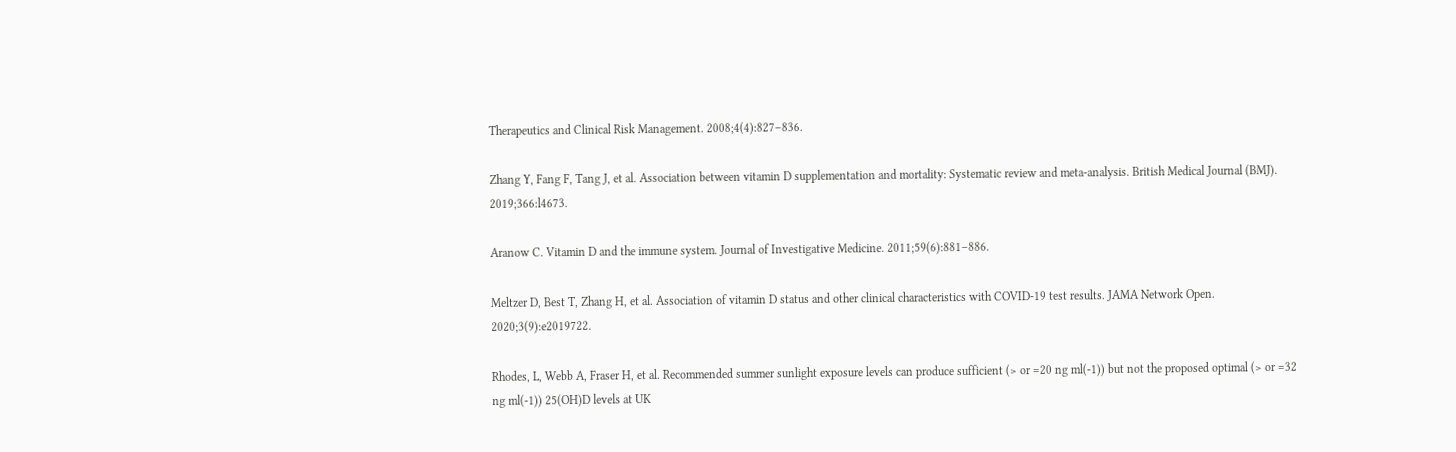Therapeutics and Clinical Risk Management. 2008;4(4):827–836.

Zhang Y, Fang F, Tang J, et al. Association between vitamin D supplementation and mortality: Systematic review and meta-analysis. British Medical Journal (BMJ). 2019;366:l4673.

Aranow C. Vitamin D and the immune system. Journal of Investigative Medicine. 2011;59(6):881–886.

Meltzer D, Best T, Zhang H, et al. Association of vitamin D status and other clinical characteristics with COVID-19 test results. JAMA Network Open. 2020;3(9):e2019722.

Rhodes, L, Webb A, Fraser H, et al. Recommended summer sunlight exposure levels can produce sufficient (> or =20 ng ml(-1)) but not the proposed optimal (> or =32 ng ml(-1)) 25(OH)D levels at UK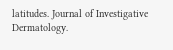latitudes. Journal of Investigative Dermatology.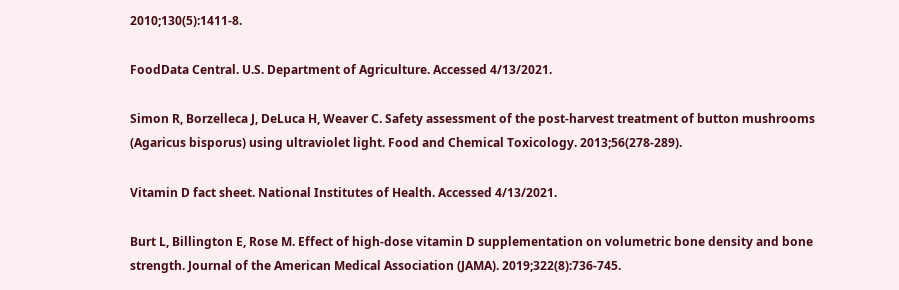2010;130(5):1411-8.

FoodData Central. U.S. Department of Agriculture. Accessed 4/13/2021.

Simon R, Borzelleca J, DeLuca H, Weaver C. Safety assessment of the post-harvest treatment of button mushrooms (Agaricus bisporus) using ultraviolet light. Food and Chemical Toxicology. 2013;56(278-289).

Vitamin D fact sheet. National Institutes of Health. Accessed 4/13/2021.

Burt L, Billington E, Rose M. Effect of high-dose vitamin D supplementation on volumetric bone density and bone strength. Journal of the American Medical Association (JAMA). 2019;322(8):736-745.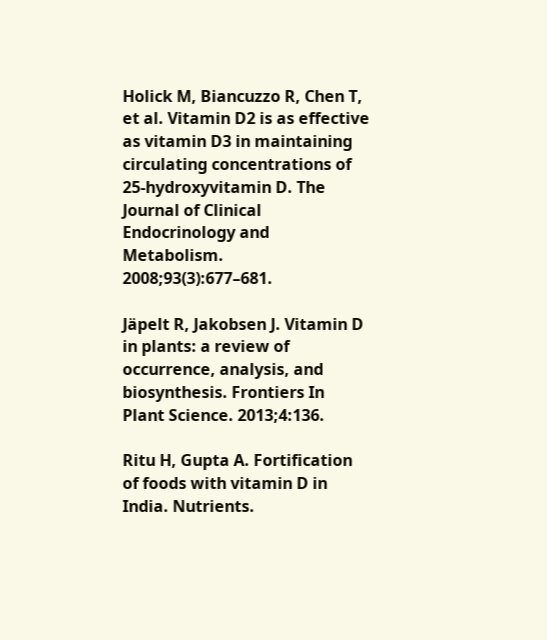Holick M, Biancuzzo R, Chen T, et al. Vitamin D2 is as effective as vitamin D3 in maintaining circulating concentrations of 25-hydroxyvitamin D. The Journal of Clinical Endocrinology and Metabolism. 2008;93(3):677–681.

Jäpelt R, Jakobsen J. Vitamin D in plants: a review of occurrence, analysis, and biosynthesis. Frontiers In Plant Science. 2013;4:136.

Ritu H, Gupta A. Fortification of foods with vitamin D in India. Nutrients.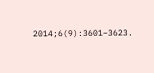2014;6(9):3601–3623.